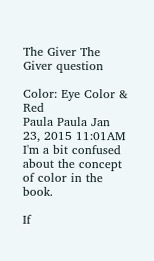The Giver The Giver question

Color: Eye Color & Red
Paula Paula Jan 23, 2015 11:01AM
I'm a bit confused about the concept of color in the book.

If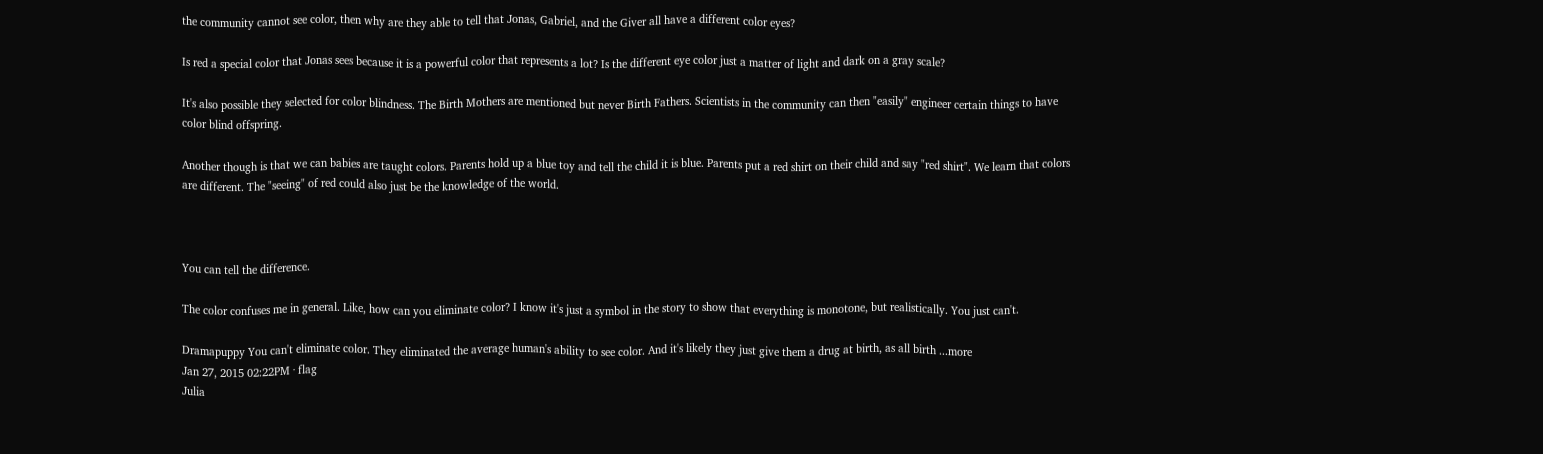the community cannot see color, then why are they able to tell that Jonas, Gabriel, and the Giver all have a different color eyes?

Is red a special color that Jonas sees because it is a powerful color that represents a lot? Is the different eye color just a matter of light and dark on a gray scale?

It's also possible they selected for color blindness. The Birth Mothers are mentioned but never Birth Fathers. Scientists in the community can then "easily" engineer certain things to have color blind offspring.

Another though is that we can babies are taught colors. Parents hold up a blue toy and tell the child it is blue. Parents put a red shirt on their child and say "red shirt". We learn that colors are different. The "seeing" of red could also just be the knowledge of the world.



You can tell the difference.

The color confuses me in general. Like, how can you eliminate color? I know it's just a symbol in the story to show that everything is monotone, but realistically. You just can't.

Dramapuppy You can't eliminate color. They eliminated the average human's ability to see color. And it's likely they just give them a drug at birth, as all birth ...more
Jan 27, 2015 02:22PM · flag
Julia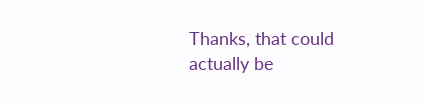Thanks, that could actually be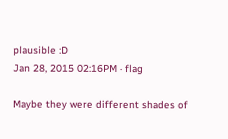plausible :D
Jan 28, 2015 02:16PM · flag

Maybe they were different shades of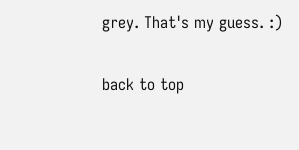grey. That's my guess. :)

back to top